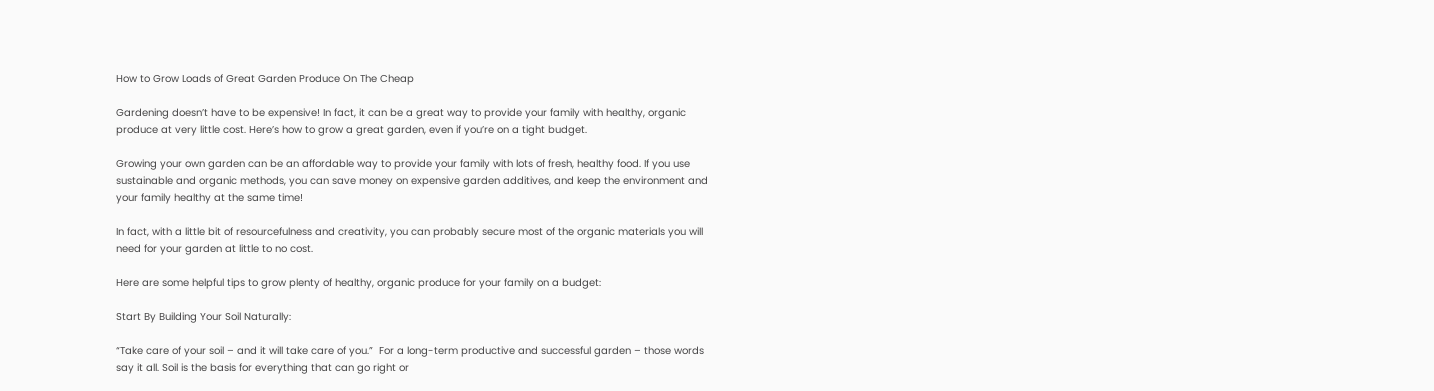How to Grow Loads of Great Garden Produce On The Cheap

Gardening doesn’t have to be expensive! In fact, it can be a great way to provide your family with healthy, organic produce at very little cost. Here’s how to grow a great garden, even if you’re on a tight budget.

Growing your own garden can be an affordable way to provide your family with lots of fresh, healthy food. If you use sustainable and organic methods, you can save money on expensive garden additives, and keep the environment and your family healthy at the same time!

In fact, with a little bit of resourcefulness and creativity, you can probably secure most of the organic materials you will need for your garden at little to no cost.

Here are some helpful tips to grow plenty of healthy, organic produce for your family on a budget:

Start By Building Your Soil Naturally:

“Take care of your soil – and it will take care of you.”  For a long-term productive and successful garden – those words say it all. Soil is the basis for everything that can go right or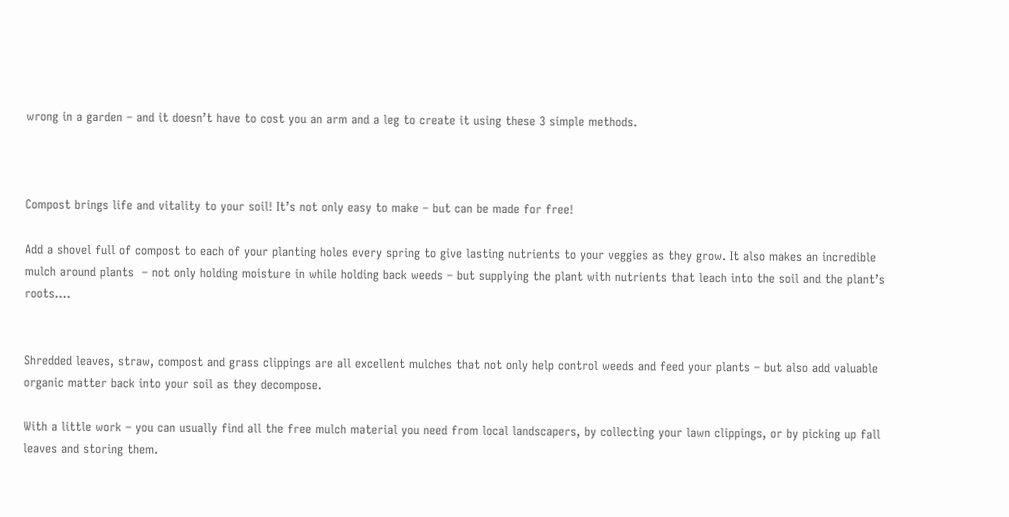wrong in a garden – and it doesn’t have to cost you an arm and a leg to create it using these 3 simple methods.



Compost brings life and vitality to your soil! It’s not only easy to make – but can be made for free!

Add a shovel full of compost to each of your planting holes every spring to give lasting nutrients to your veggies as they grow. It also makes an incredible mulch around plants  – not only holding moisture in while holding back weeds – but supplying the plant with nutrients that leach into the soil and the plant’s roots….


Shredded leaves, straw, compost and grass clippings are all excellent mulches that not only help control weeds and feed your plants – but also add valuable organic matter back into your soil as they decompose.

With a little work – you can usually find all the free mulch material you need from local landscapers, by collecting your lawn clippings, or by picking up fall leaves and storing them.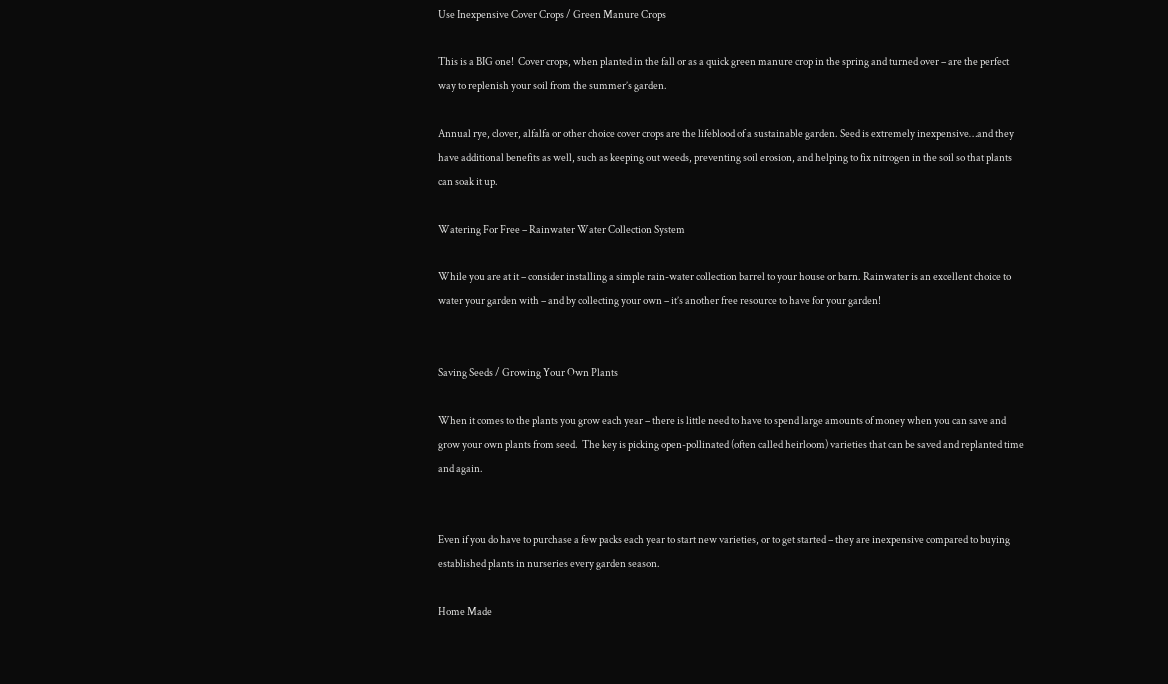Use Inexpensive Cover Crops / Green Manure Crops

This is a BIG one!  Cover crops, when planted in the fall or as a quick green manure crop in the spring and turned over – are the perfect way to replenish your soil from the summer’s garden.

Annual rye, clover, alfalfa or other choice cover crops are the lifeblood of a sustainable garden. Seed is extremely inexpensive…and they have additional benefits as well, such as keeping out weeds, preventing soil erosion, and helping to fix nitrogen in the soil so that plants can soak it up.

Watering For Free – Rainwater Water Collection System

While you are at it – consider installing a simple rain-water collection barrel to your house or barn. Rainwater is an excellent choice to water your garden with – and by collecting your own – it’s another free resource to have for your garden!


Saving Seeds / Growing Your Own Plants

When it comes to the plants you grow each year – there is little need to have to spend large amounts of money when you can save and grow your own plants from seed.  The key is picking open-pollinated (often called heirloom) varieties that can be saved and replanted time and again.


Even if you do have to purchase a few packs each year to start new varieties, or to get started – they are inexpensive compared to buying established plants in nurseries every garden season.

Home Made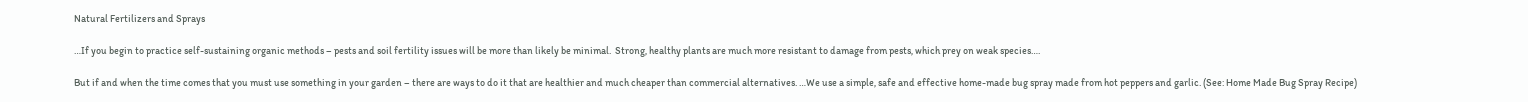Natural Fertilizers and Sprays

…If you begin to practice self-sustaining organic methods – pests and soil fertility issues will be more than likely be minimal.  Strong, healthy plants are much more resistant to damage from pests, which prey on weak species….

But if and when the time comes that you must use something in your garden – there are ways to do it that are healthier and much cheaper than commercial alternatives. …We use a simple, safe and effective home-made bug spray made from hot peppers and garlic. (See: Home Made Bug Spray Recipe)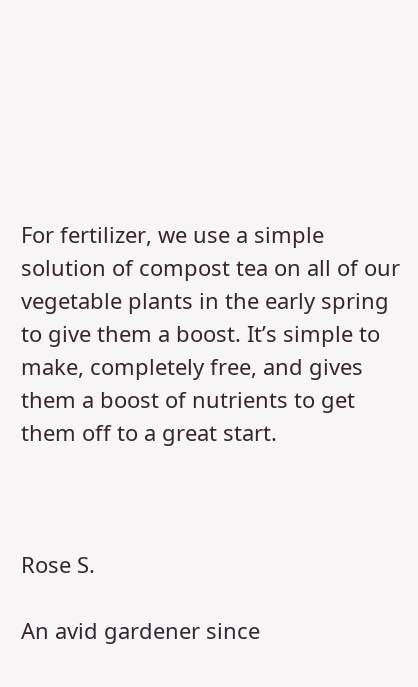For fertilizer, we use a simple solution of compost tea on all of our vegetable plants in the early spring to give them a boost. It’s simple to make, completely free, and gives them a boost of nutrients to get them off to a great start.



Rose S.

An avid gardener since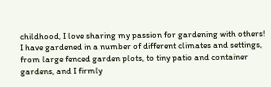childhood, I love sharing my passion for gardening with others! I have gardened in a number of different climates and settings, from large fenced garden plots, to tiny patio and container gardens, and I firmly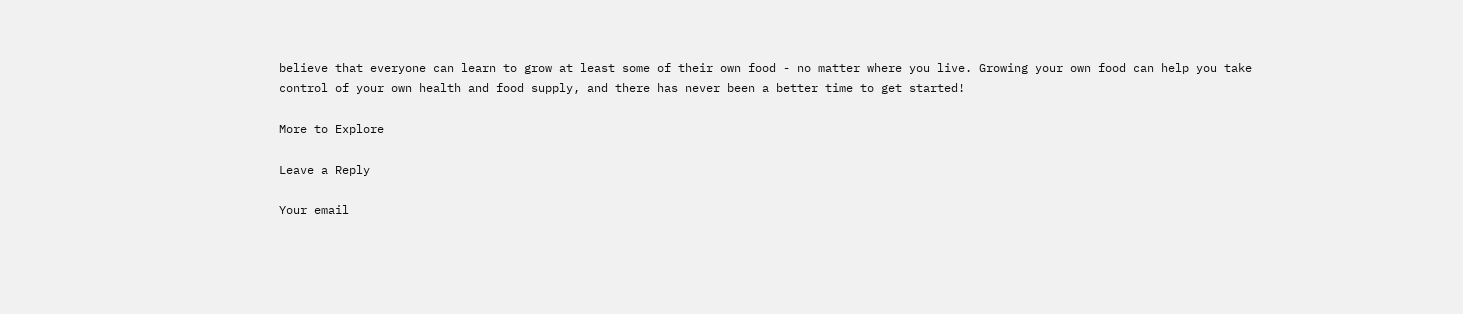believe that everyone can learn to grow at least some of their own food - no matter where you live. Growing your own food can help you take control of your own health and food supply, and there has never been a better time to get started!

More to Explore

Leave a Reply

Your email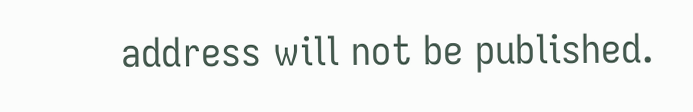address will not be published.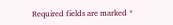Required fields are marked *